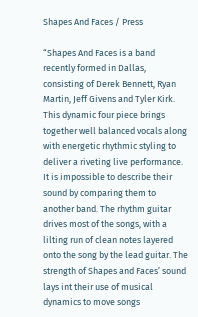Shapes And Faces / Press

“Shapes And Faces is a band recently formed in Dallas, consisting of Derek Bennett, Ryan Martin, Jeff Givens and Tyler Kirk. This dynamic four piece brings together well balanced vocals along with energetic rhythmic styling to deliver a riveting live performance. It is impossible to describe their sound by comparing them to another band. The rhythm guitar drives most of the songs, with a lilting run of clean notes layered onto the song by the lead guitar. The strength of Shapes and Faces’ sound lays int their use of musical dynamics to move songs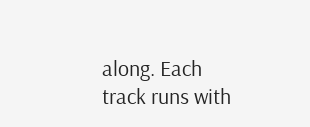along. Each track runs with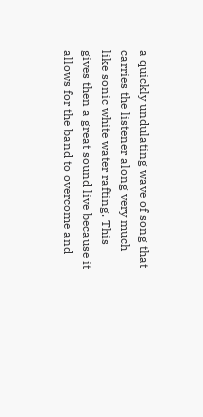a quickly undulating wave of song that carries the listener along very much like sonic white water rafting. This gives then a great sound live because it allows for the band to overcome and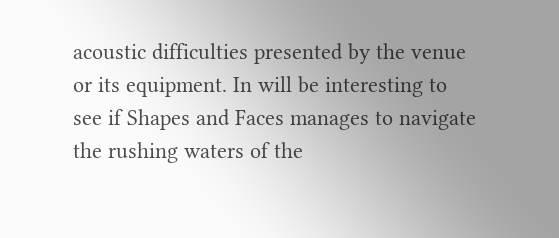acoustic difficulties presented by the venue or its equipment. In will be interesting to see if Shapes and Faces manages to navigate the rushing waters of the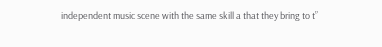independent music scene with the same skill a that they bring to t”